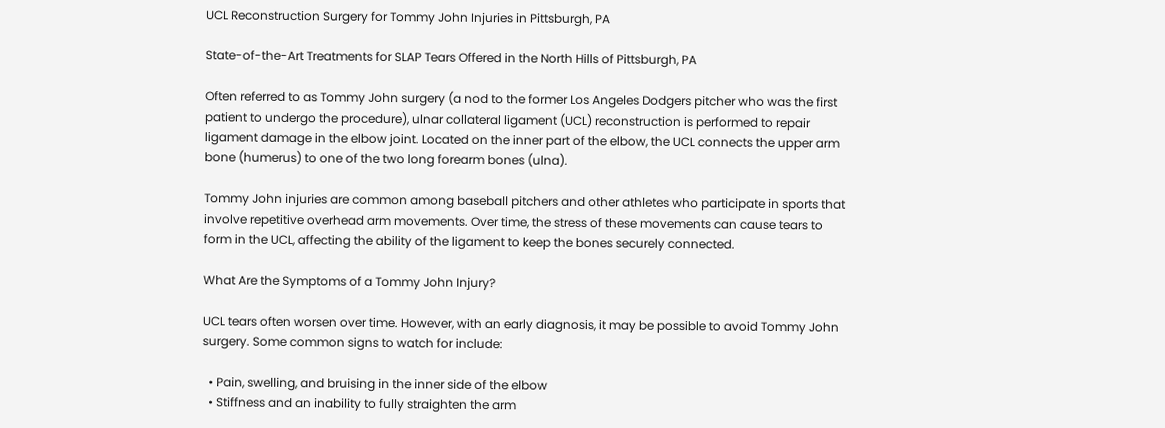UCL Reconstruction Surgery for Tommy John Injuries in Pittsburgh, PA

State-of-the-Art Treatments for SLAP Tears Offered in the North Hills of Pittsburgh, PA

Often referred to as Tommy John surgery (a nod to the former Los Angeles Dodgers pitcher who was the first patient to undergo the procedure), ulnar collateral ligament (UCL) reconstruction is performed to repair ligament damage in the elbow joint. Located on the inner part of the elbow, the UCL connects the upper arm bone (humerus) to one of the two long forearm bones (ulna).

Tommy John injuries are common among baseball pitchers and other athletes who participate in sports that involve repetitive overhead arm movements. Over time, the stress of these movements can cause tears to form in the UCL, affecting the ability of the ligament to keep the bones securely connected.

What Are the Symptoms of a Tommy John Injury?

UCL tears often worsen over time. However, with an early diagnosis, it may be possible to avoid Tommy John surgery. Some common signs to watch for include:

  • Pain, swelling, and bruising in the inner side of the elbow
  • Stiffness and an inability to fully straighten the arm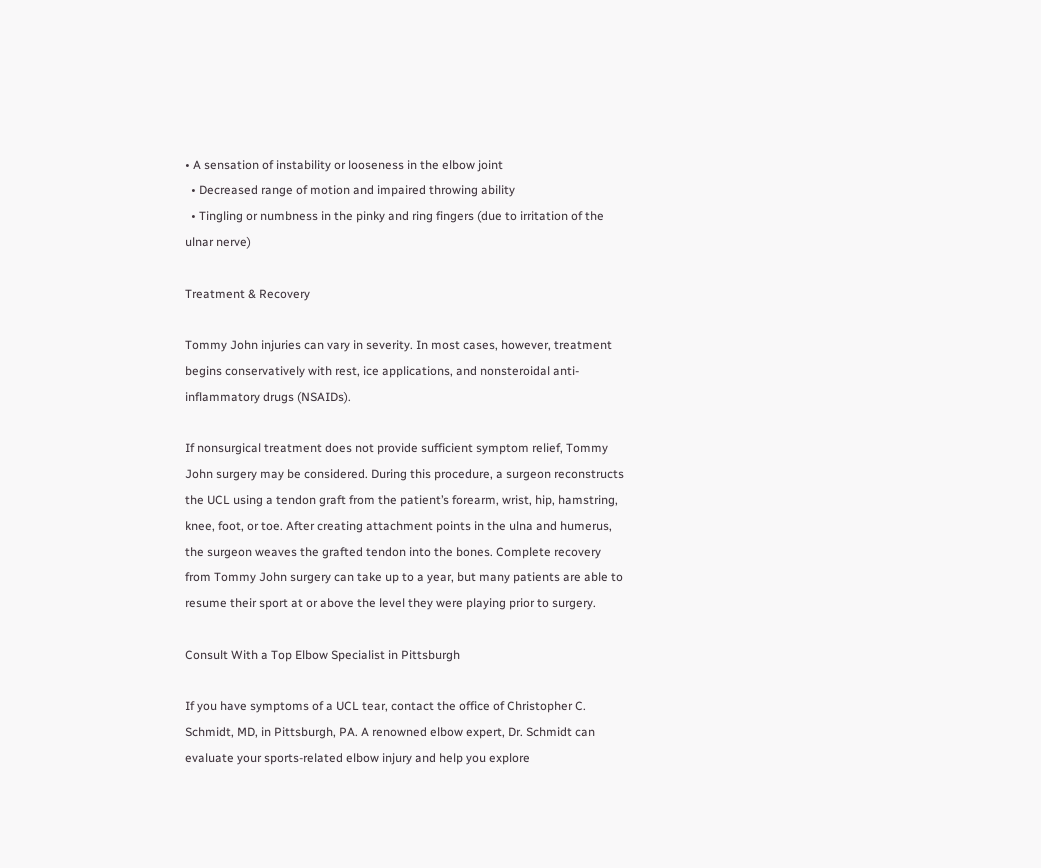• A sensation of instability or looseness in the elbow joint
  • Decreased range of motion and impaired throwing ability
  • Tingling or numbness in the pinky and ring fingers (due to irritation of the ulnar nerve)

Treatment & Recovery

Tommy John injuries can vary in severity. In most cases, however, treatment begins conservatively with rest, ice applications, and nonsteroidal anti-inflammatory drugs (NSAIDs).

If nonsurgical treatment does not provide sufficient symptom relief, Tommy John surgery may be considered. During this procedure, a surgeon reconstructs the UCL using a tendon graft from the patient’s forearm, wrist, hip, hamstring, knee, foot, or toe. After creating attachment points in the ulna and humerus, the surgeon weaves the grafted tendon into the bones. Complete recovery from Tommy John surgery can take up to a year, but many patients are able to resume their sport at or above the level they were playing prior to surgery.

Consult With a Top Elbow Specialist in Pittsburgh

If you have symptoms of a UCL tear, contact the office of Christopher C. Schmidt, MD, in Pittsburgh, PA. A renowned elbow expert, Dr. Schmidt can evaluate your sports-related elbow injury and help you explore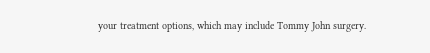your treatment options, which may include Tommy John surgery.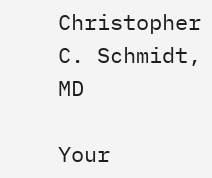Christopher C. Schmidt, MD

Your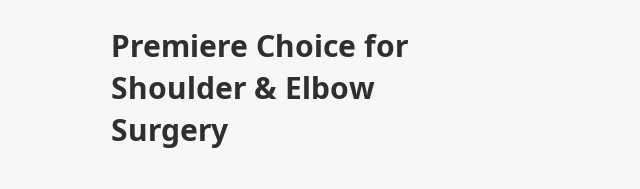Premiere Choice for Shoulder & Elbow Surgery